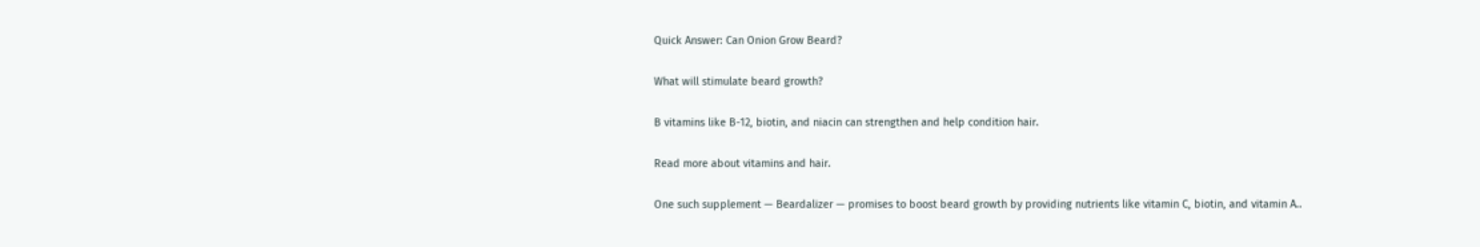Quick Answer: Can Onion Grow Beard?

What will stimulate beard growth?

B vitamins like B-12, biotin, and niacin can strengthen and help condition hair.

Read more about vitamins and hair.

One such supplement — Beardalizer — promises to boost beard growth by providing nutrients like vitamin C, biotin, and vitamin A..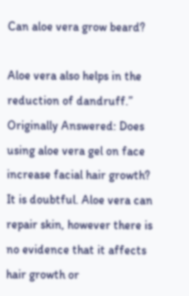Can aloe vera grow beard?

Aloe vera also helps in the reduction of dandruff.” Originally Answered: Does using aloe vera gel on face increase facial hair growth? It is doubtful. Aloe vera can repair skin, however there is no evidence that it affects hair growth or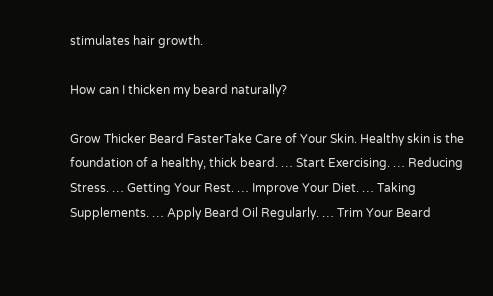stimulates hair growth.

How can I thicken my beard naturally?

Grow Thicker Beard FasterTake Care of Your Skin. Healthy skin is the foundation of a healthy, thick beard. … Start Exercising. … Reducing Stress. … Getting Your Rest. … Improve Your Diet. … Taking Supplements. … Apply Beard Oil Regularly. … Trim Your Beard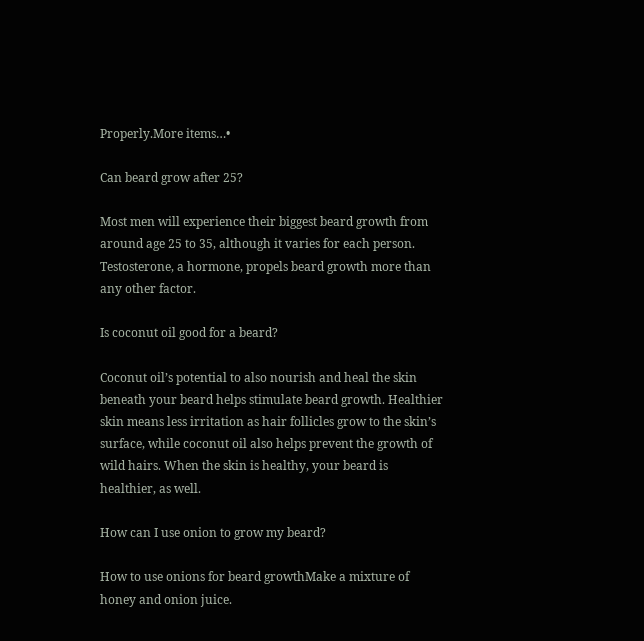Properly.More items…•

Can beard grow after 25?

Most men will experience their biggest beard growth from around age 25 to 35, although it varies for each person. Testosterone, a hormone, propels beard growth more than any other factor.

Is coconut oil good for a beard?

Coconut oil’s potential to also nourish and heal the skin beneath your beard helps stimulate beard growth. Healthier skin means less irritation as hair follicles grow to the skin’s surface, while coconut oil also helps prevent the growth of wild hairs. When the skin is healthy, your beard is healthier, as well.

How can I use onion to grow my beard?

How to use onions for beard growthMake a mixture of honey and onion juice.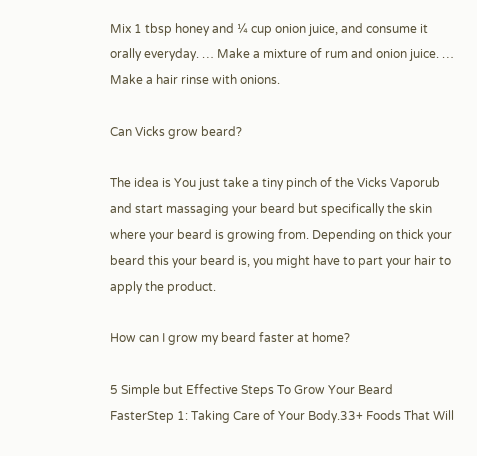Mix 1 tbsp honey and ¼ cup onion juice, and consume it orally everyday. … Make a mixture of rum and onion juice. … Make a hair rinse with onions.

Can Vicks grow beard?

The idea is You just take a tiny pinch of the Vicks Vaporub and start massaging your beard but specifically the skin where your beard is growing from. Depending on thick your beard this your beard is, you might have to part your hair to apply the product.

How can I grow my beard faster at home?

5 Simple but Effective Steps To Grow Your Beard FasterStep 1: Taking Care of Your Body.33+ Foods That Will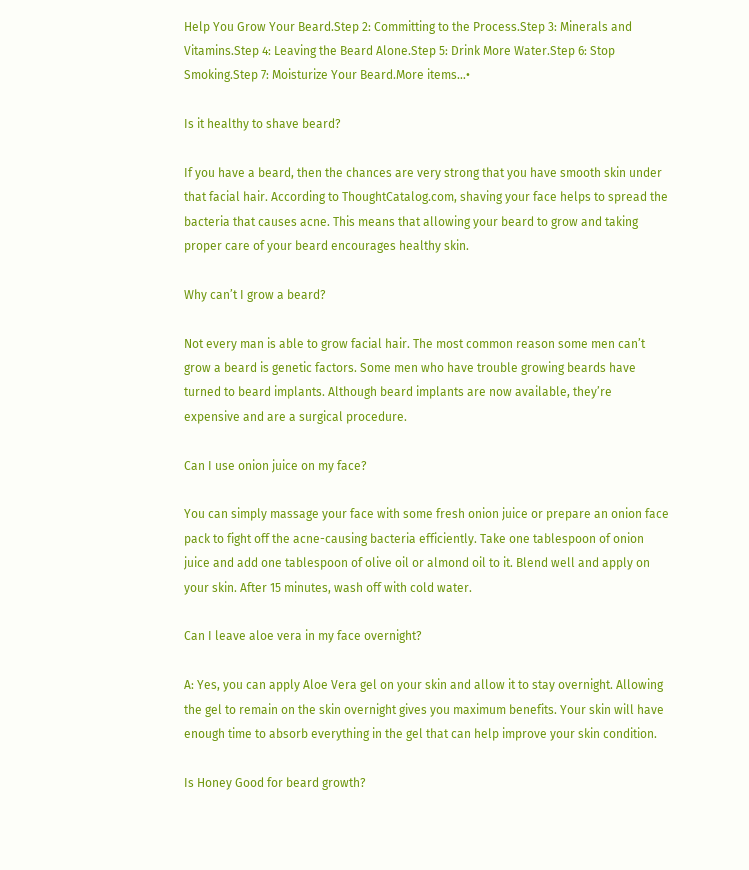Help You Grow Your Beard.Step 2: Committing to the Process.Step 3: Minerals and Vitamins.Step 4: Leaving the Beard Alone.Step 5: Drink More Water.Step 6: Stop Smoking.Step 7: Moisturize Your Beard.More items…•

Is it healthy to shave beard?

If you have a beard, then the chances are very strong that you have smooth skin under that facial hair. According to ThoughtCatalog.com, shaving your face helps to spread the bacteria that causes acne. This means that allowing your beard to grow and taking proper care of your beard encourages healthy skin.

Why can’t I grow a beard?

Not every man is able to grow facial hair. The most common reason some men can’t grow a beard is genetic factors. Some men who have trouble growing beards have turned to beard implants. Although beard implants are now available, they’re expensive and are a surgical procedure.

Can I use onion juice on my face?

You can simply massage your face with some fresh onion juice or prepare an onion face pack to fight off the acne-causing bacteria efficiently. Take one tablespoon of onion juice and add one tablespoon of olive oil or almond oil to it. Blend well and apply on your skin. After 15 minutes, wash off with cold water.

Can I leave aloe vera in my face overnight?

A: Yes, you can apply Aloe Vera gel on your skin and allow it to stay overnight. Allowing the gel to remain on the skin overnight gives you maximum benefits. Your skin will have enough time to absorb everything in the gel that can help improve your skin condition.

Is Honey Good for beard growth?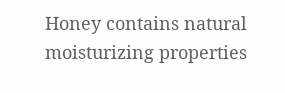Honey contains natural moisturizing properties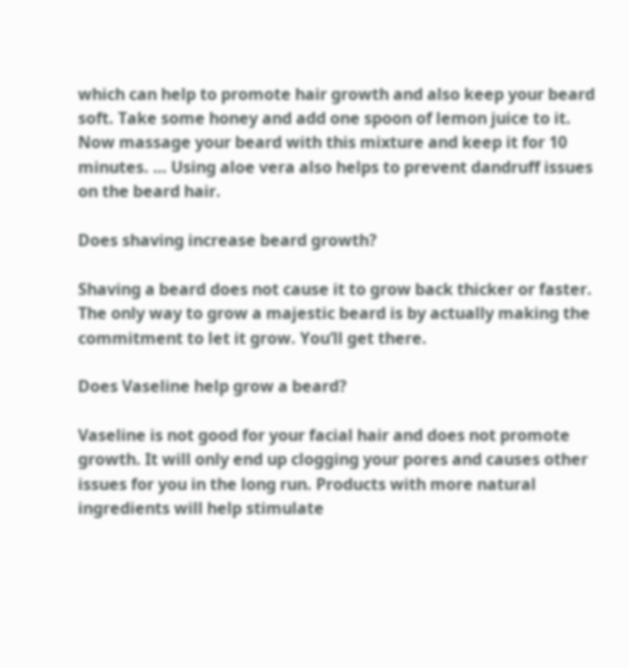which can help to promote hair growth and also keep your beard soft. Take some honey and add one spoon of lemon juice to it. Now massage your beard with this mixture and keep it for 10 minutes. … Using aloe vera also helps to prevent dandruff issues on the beard hair.

Does shaving increase beard growth?

Shaving a beard does not cause it to grow back thicker or faster. The only way to grow a majestic beard is by actually making the commitment to let it grow. You’ll get there.

Does Vaseline help grow a beard?

Vaseline is not good for your facial hair and does not promote growth. It will only end up clogging your pores and causes other issues for you in the long run. Products with more natural ingredients will help stimulate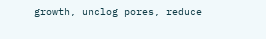growth, unclog pores, reduce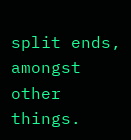split ends, amongst other things.